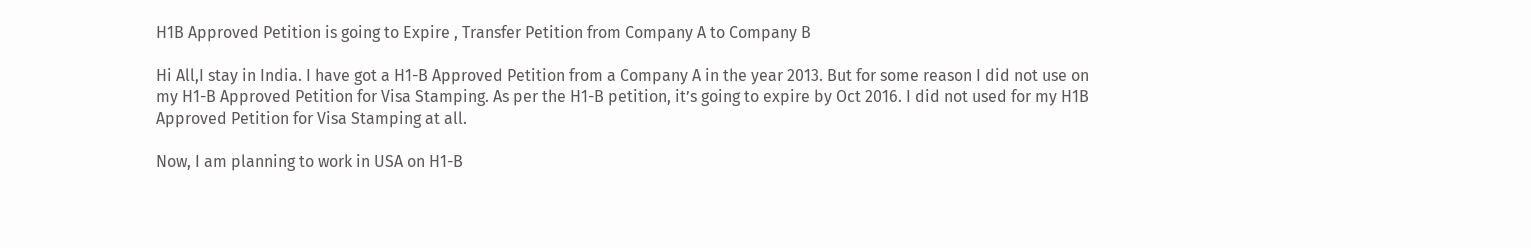H1B Approved Petition is going to Expire , Transfer Petition from Company A to Company B

Hi All,I stay in India. I have got a H1-B Approved Petition from a Company A in the year 2013. But for some reason I did not use on my H1-B Approved Petition for Visa Stamping. As per the H1-B petition, it’s going to expire by Oct 2016. I did not used for my H1B Approved Petition for Visa Stamping at all.

Now, I am planning to work in USA on H1-B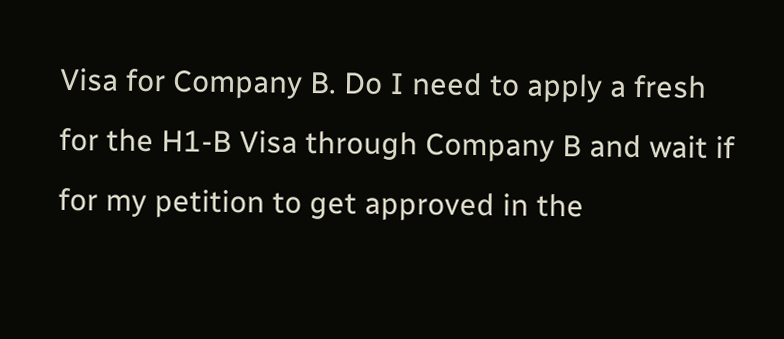Visa for Company B. Do I need to apply a fresh for the H1-B Visa through Company B and wait if for my petition to get approved in the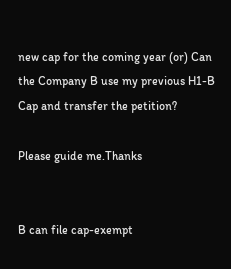new cap for the coming year (or) Can the Company B use my previous H1-B Cap and transfer the petition?

Please guide me.Thanks


B can file cap-exempt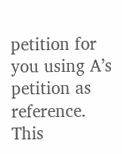petition for you using A’s petition as reference. This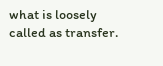what is loosely called as transfer.